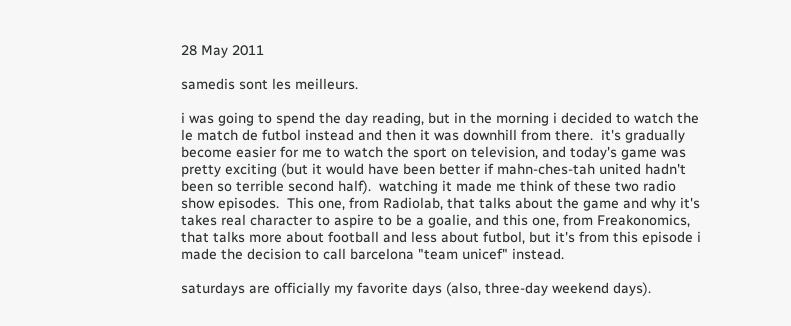28 May 2011

samedis sont les meilleurs.

i was going to spend the day reading, but in the morning i decided to watch the le match de futbol instead and then it was downhill from there.  it's gradually become easier for me to watch the sport on television, and today's game was pretty exciting (but it would have been better if mahn-ches-tah united hadn't been so terrible second half).  watching it made me think of these two radio show episodes.  This one, from Radiolab, that talks about the game and why it's takes real character to aspire to be a goalie, and this one, from Freakonomics, that talks more about football and less about futbol, but it's from this episode i made the decision to call barcelona "team unicef" instead.

saturdays are officially my favorite days (also, three-day weekend days).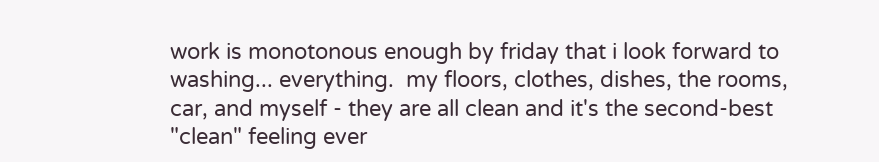work is monotonous enough by friday that i look forward to washing... everything.  my floors, clothes, dishes, the rooms, car, and myself - they are all clean and it's the second-best "clean" feeling ever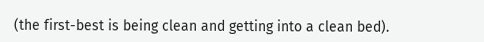(the first-best is being clean and getting into a clean bed).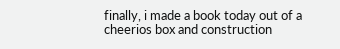finally, i made a book today out of a cheerios box and construction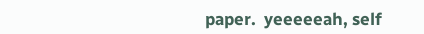paper.  yeeeeeah, self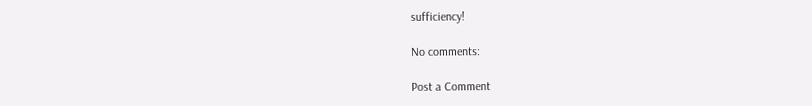sufficiency!

No comments:

Post a Comment